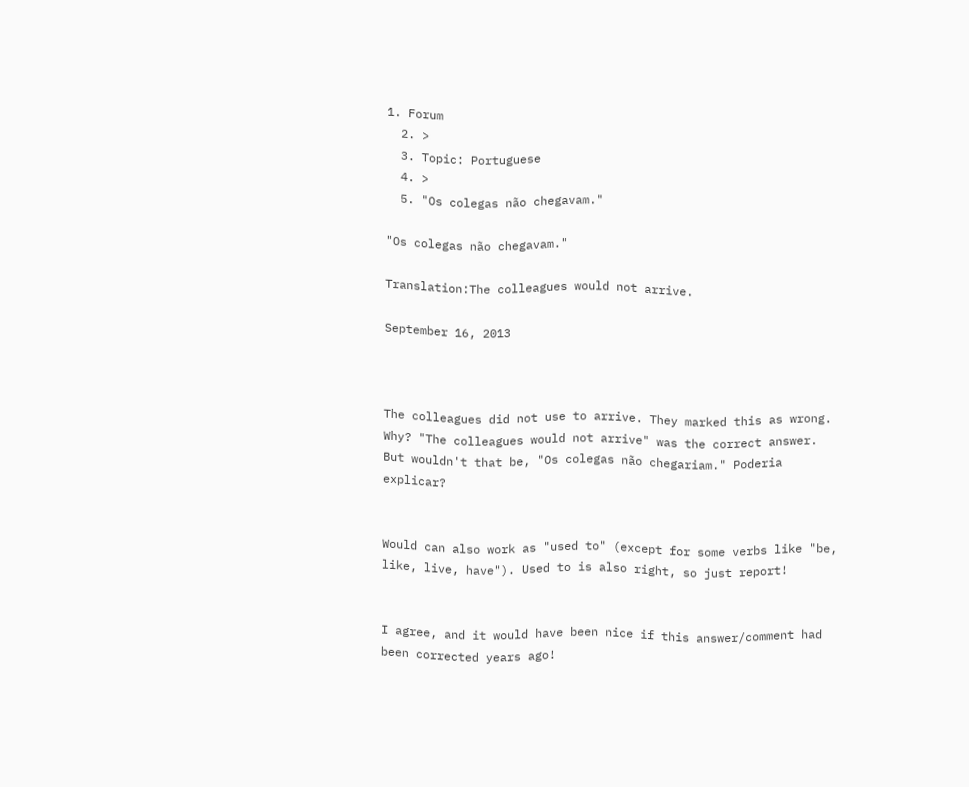1. Forum
  2. >
  3. Topic: Portuguese
  4. >
  5. "Os colegas não chegavam."

"Os colegas não chegavam."

Translation:The colleagues would not arrive.

September 16, 2013



The colleagues did not use to arrive. They marked this as wrong. Why? "The colleagues would not arrive" was the correct answer. But wouldn't that be, "Os colegas não chegariam." Poderia explicar?


Would can also work as "used to" (except for some verbs like "be, like, live, have"). Used to is also right, so just report!


I agree, and it would have been nice if this answer/comment had been corrected years ago!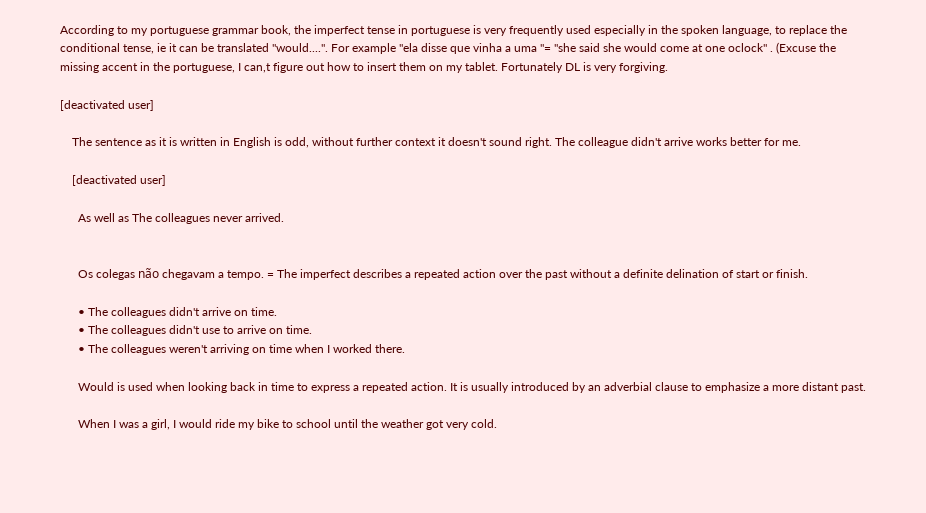According to my portuguese grammar book, the imperfect tense in portuguese is very frequently used especially in the spoken language, to replace the conditional tense, ie it can be translated "would....". For example "ela disse que vinha a uma "= "she said she would come at one oclock" . (Excuse the missing accent in the portuguese, I can,t figure out how to insert them on my tablet. Fortunately DL is very forgiving.

[deactivated user]

    The sentence as it is written in English is odd, without further context it doesn't sound right. The colleague didn't arrive works better for me.

    [deactivated user]

      As well as The colleagues never arrived.


      Os colegas não chegavam a tempo. = The imperfect describes a repeated action over the past without a definite delination of start or finish.

      • The colleagues didn't arrive on time.
      • The colleagues didn't use to arrive on time.
      • The colleagues weren't arriving on time when I worked there.

      Would is used when looking back in time to express a repeated action. It is usually introduced by an adverbial clause to emphasize a more distant past.

      When I was a girl, I would ride my bike to school until the weather got very cold.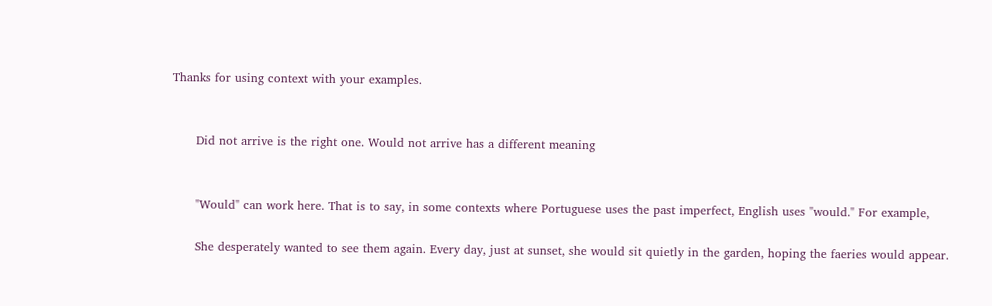Thanks for using context with your examples.


      Did not arrive is the right one. Would not arrive has a different meaning


      "Would" can work here. That is to say, in some contexts where Portuguese uses the past imperfect, English uses "would." For example,

      She desperately wanted to see them again. Every day, just at sunset, she would sit quietly in the garden, hoping the faeries would appear.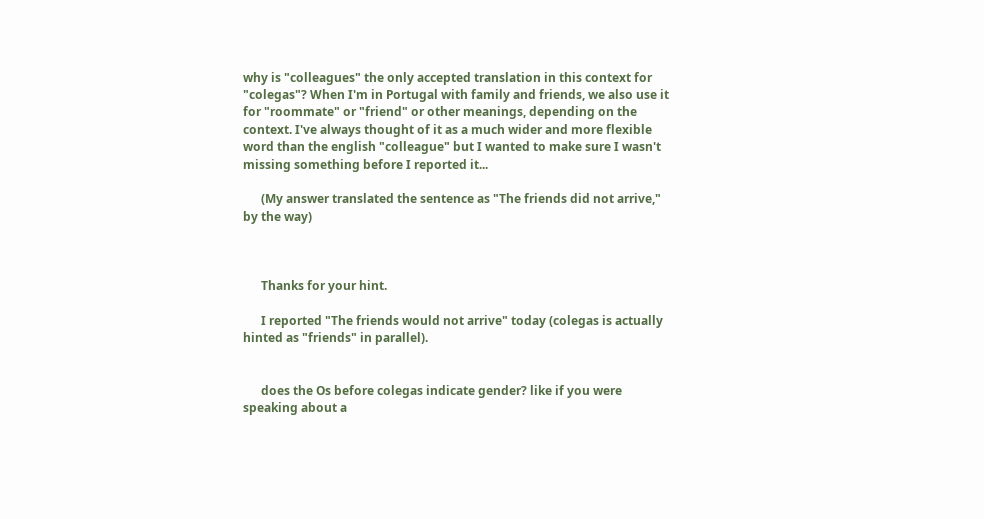why is "colleagues" the only accepted translation in this context for "colegas"? When I'm in Portugal with family and friends, we also use it for "roommate" or "friend" or other meanings, depending on the context. I've always thought of it as a much wider and more flexible word than the english "colleague" but I wanted to make sure I wasn't missing something before I reported it...

      (My answer translated the sentence as "The friends did not arrive," by the way)



      Thanks for your hint.

      I reported "The friends would not arrive" today (colegas is actually hinted as "friends" in parallel).


      does the Os before colegas indicate gender? like if you were speaking about a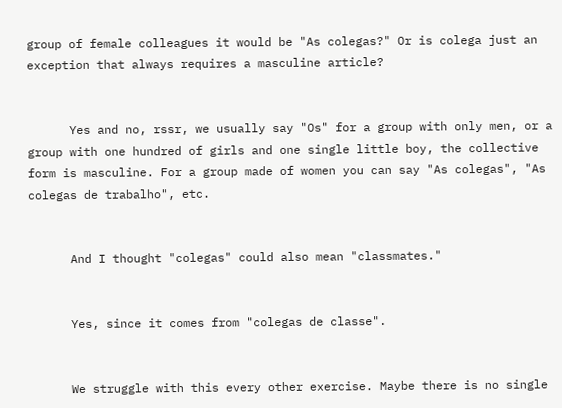group of female colleagues it would be "As colegas?" Or is colega just an exception that always requires a masculine article?


      Yes and no, rssr, we usually say "Os" for a group with only men, or a group with one hundred of girls and one single little boy, the collective form is masculine. For a group made of women you can say "As colegas", "As colegas de trabalho", etc.


      And I thought "colegas" could also mean "classmates."


      Yes, since it comes from "colegas de classe".


      We struggle with this every other exercise. Maybe there is no single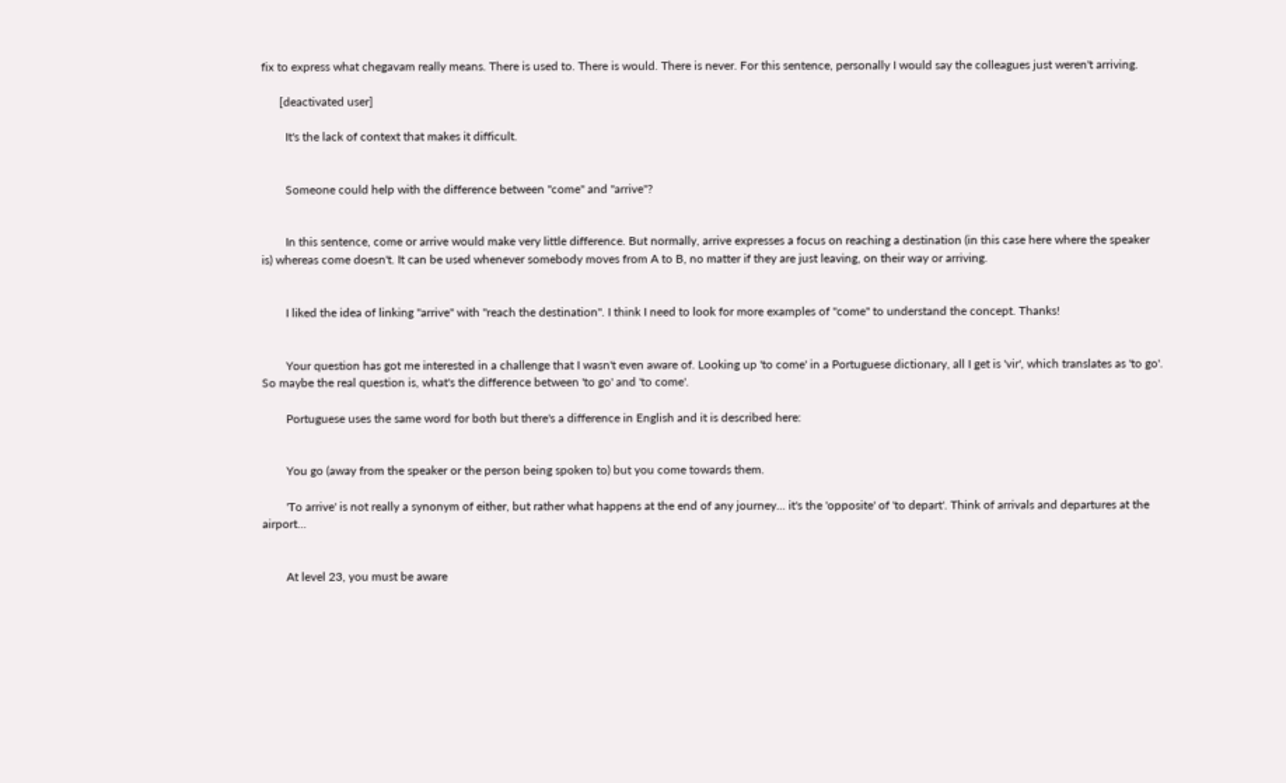fix to express what chegavam really means. There is used to. There is would. There is never. For this sentence, personally I would say the colleagues just weren't arriving.

      [deactivated user]

        It's the lack of context that makes it difficult.


        Someone could help with the difference between "come" and "arrive"?


        In this sentence, come or arrive would make very little difference. But normally, arrive expresses a focus on reaching a destination (in this case here where the speaker is) whereas come doesn't. It can be used whenever somebody moves from A to B, no matter if they are just leaving, on their way or arriving.


        I liked the idea of linking "arrive" with "reach the destination". I think I need to look for more examples of "come" to understand the concept. Thanks!


        Your question has got me interested in a challenge that I wasn't even aware of. Looking up 'to come' in a Portuguese dictionary, all I get is 'vir', which translates as 'to go'. So maybe the real question is, what's the difference between 'to go' and 'to come'.

        Portuguese uses the same word for both but there's a difference in English and it is described here:


        You go (away from the speaker or the person being spoken to) but you come towards them.

        'To arrive' is not really a synonym of either, but rather what happens at the end of any journey... it's the 'opposite' of 'to depart'. Think of arrivals and departures at the airport...


        At level 23, you must be aware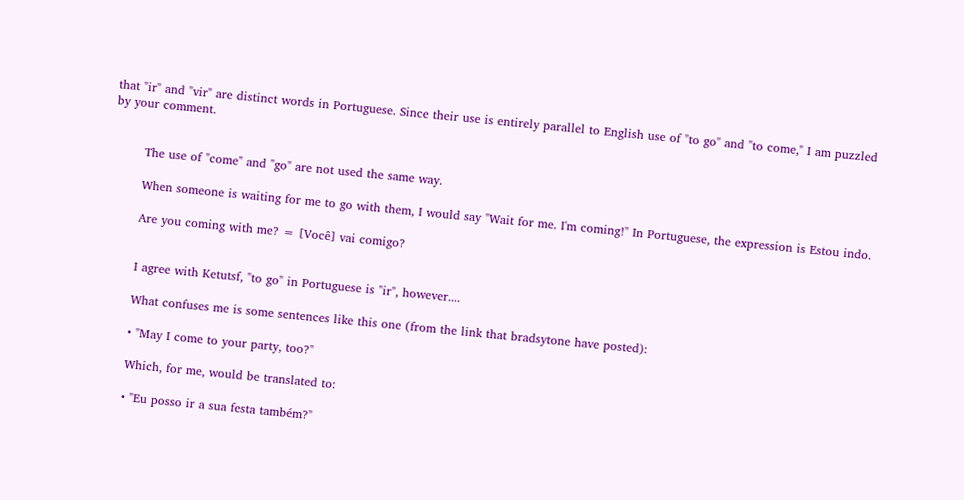that "ir" and "vir" are distinct words in Portuguese. Since their use is entirely parallel to English use of "to go" and "to come," I am puzzled by your comment.


        The use of "come" and "go" are not used the same way.

        When someone is waiting for me to go with them, I would say "Wait for me. I'm coming!" In Portuguese, the expression is Estou indo.

        Are you coming with me? = [Você] vai comigo?


        I agree with Ketutsf, "to go" in Portuguese is "ir", however....

        What confuses me is some sentences like this one (from the link that bradsytone have posted):

        • "May I come to your party, too?"

        Which, for me, would be translated to:

        • "Eu posso ir a sua festa também?"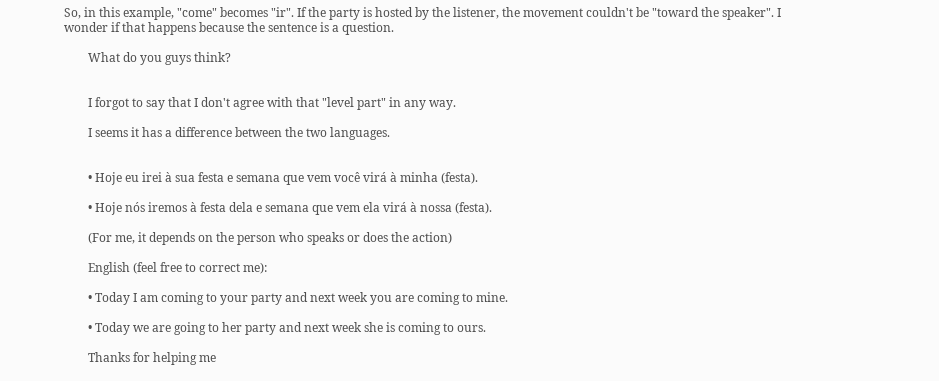So, in this example, "come" becomes "ir". If the party is hosted by the listener, the movement couldn't be "toward the speaker". I wonder if that happens because the sentence is a question.

        What do you guys think?


        I forgot to say that I don't agree with that "level part" in any way.

        I seems it has a difference between the two languages.


        • Hoje eu irei à sua festa e semana que vem você virá à minha (festa).

        • Hoje nós iremos à festa dela e semana que vem ela virá à nossa (festa).

        (For me, it depends on the person who speaks or does the action)

        English (feel free to correct me):

        • Today I am coming to your party and next week you are coming to mine.

        • Today we are going to her party and next week she is coming to ours.

        Thanks for helping me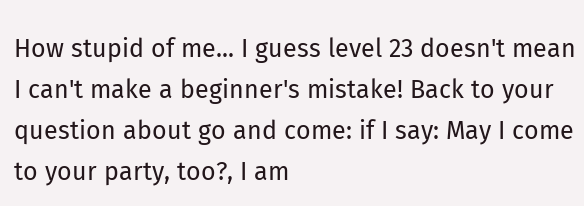How stupid of me... I guess level 23 doesn't mean I can't make a beginner's mistake! Back to your question about go and come: if I say: May I come to your party, too?, I am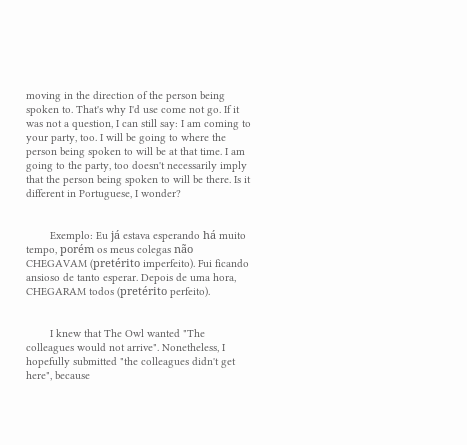moving in the direction of the person being spoken to. That's why I'd use come not go. If it was not a question, I can still say: I am coming to your party, too. I will be going to where the person being spoken to will be at that time. I am going to the party, too doesn't necessarily imply that the person being spoken to will be there. Is it different in Portuguese, I wonder?


        Exemplo: Eu já estava esperando há muito tempo, porém os meus colegas não CHEGAVAM (pretérito imperfeito). Fui ficando ansioso de tanto esperar. Depois de uma hora, CHEGARAM todos (pretérito perfeito).


        I knew that The Owl wanted "The colleagues would not arrive". Nonetheless, I hopefully submitted "the colleagues didn't get here", because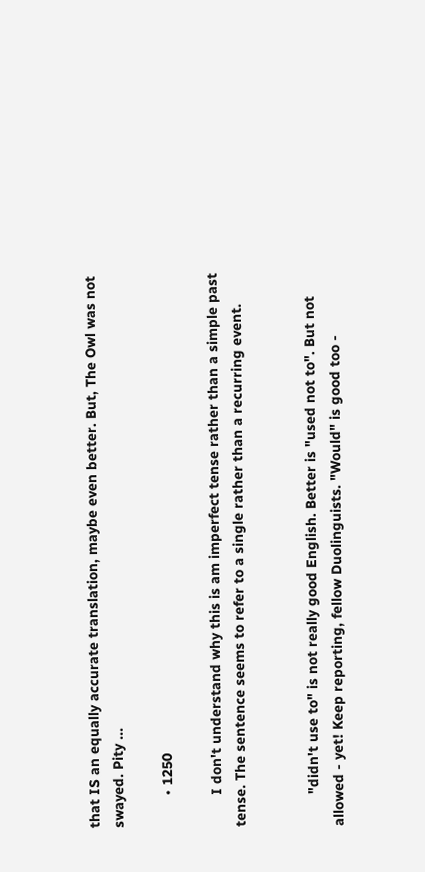that IS an equally accurate translation, maybe even better. But, The Owl was not swayed. Pity ...

        • 1250

        I don't understand why this is am imperfect tense rather than a simple past tense. The sentence seems to refer to a single rather than a recurring event.


        "didn't use to" is not really good English. Better is "used not to". But not allowed - yet! Keep reporting, fellow Duolinguists. "Would" is good too -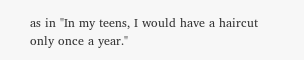as in "In my teens, I would have a haircut only once a year."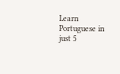Learn Portuguese in just 5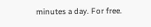minutes a day. For free.